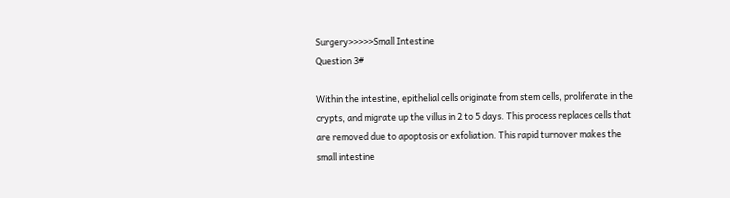Surgery>>>>>Small Intestine
Question 3#

Within the intestine, epithelial cells originate from stem cells, proliferate in the crypts, and migrate up the villus in 2 to 5 days. This process replaces cells that are removed due to apoptosis or exfoliation. This rapid turnover makes the small intestine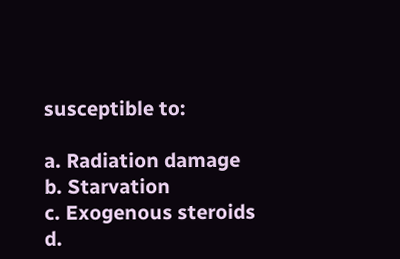susceptible to:

a. Radiation damage
b. Starvation
c. Exogenous steroids
d.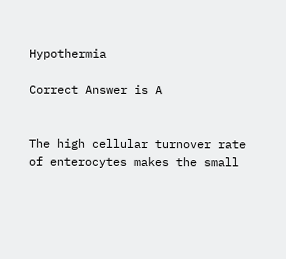Hypothermia

Correct Answer is A


The high cellular turnover rate of enterocytes makes the small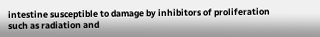intestine susceptible to damage by inhibitors of proliferation such as radiation and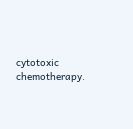cytotoxic chemotherapy.